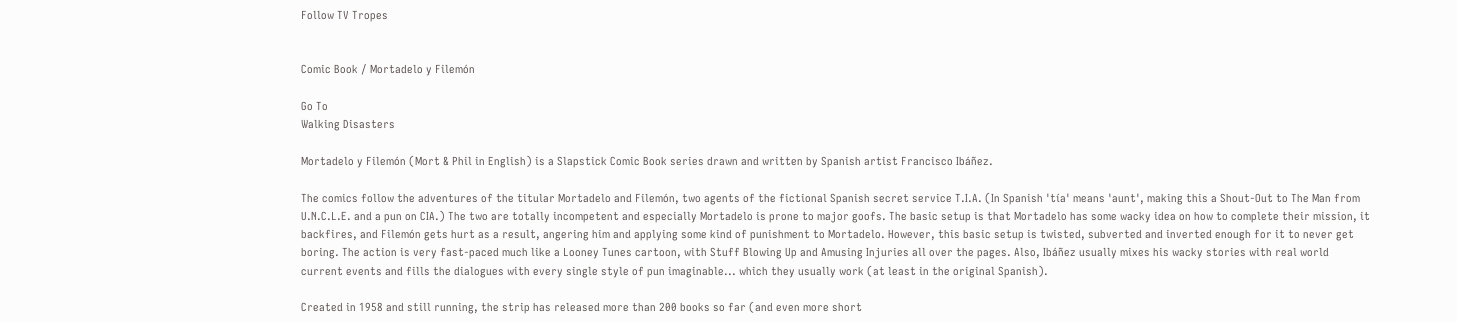Follow TV Tropes


Comic Book / Mortadelo y Filemón

Go To
Walking Disasters

Mortadelo y Filemón (Mort & Phil in English) is a Slapstick Comic Book series drawn and written by Spanish artist Francisco Ibáñez.

The comics follow the adventures of the titular Mortadelo and Filemón, two agents of the fictional Spanish secret service T.I.A. (In Spanish 'tía' means 'aunt', making this a Shout-Out to The Man from U.N.C.L.E. and a pun on CIA.) The two are totally incompetent and especially Mortadelo is prone to major goofs. The basic setup is that Mortadelo has some wacky idea on how to complete their mission, it backfires, and Filemón gets hurt as a result, angering him and applying some kind of punishment to Mortadelo. However, this basic setup is twisted, subverted and inverted enough for it to never get boring. The action is very fast-paced much like a Looney Tunes cartoon, with Stuff Blowing Up and Amusing Injuries all over the pages. Also, Ibáñez usually mixes his wacky stories with real world current events and fills the dialogues with every single style of pun imaginable... which they usually work (at least in the original Spanish).

Created in 1958 and still running, the strip has released more than 200 books so far (and even more short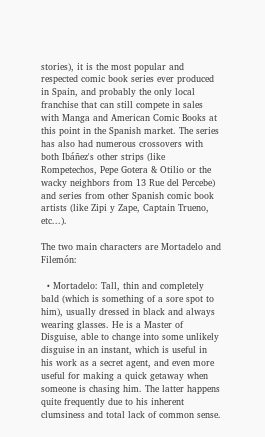stories), it is the most popular and respected comic book series ever produced in Spain, and probably the only local franchise that can still compete in sales with Manga and American Comic Books at this point in the Spanish market. The series has also had numerous crossovers with both Ibáñez's other strips (like Rompetechos, Pepe Gotera & Otilio or the wacky neighbors from 13 Rue del Percebe) and series from other Spanish comic book artists (like Zipi y Zape, Captain Trueno, etc...).

The two main characters are Mortadelo and Filemón:

  • Mortadelo: Tall, thin and completely bald (which is something of a sore spot to him), usually dressed in black and always wearing glasses. He is a Master of Disguise, able to change into some unlikely disguise in an instant, which is useful in his work as a secret agent, and even more useful for making a quick getaway when someone is chasing him. The latter happens quite frequently due to his inherent clumsiness and total lack of common sense.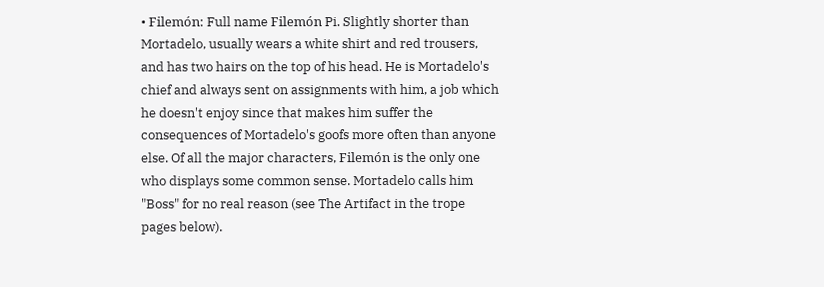• Filemón: Full name Filemón Pi. Slightly shorter than Mortadelo, usually wears a white shirt and red trousers, and has two hairs on the top of his head. He is Mortadelo's chief and always sent on assignments with him, a job which he doesn't enjoy since that makes him suffer the consequences of Mortadelo's goofs more often than anyone else. Of all the major characters, Filemón is the only one who displays some common sense. Mortadelo calls him "Boss" for no real reason (see The Artifact in the trope pages below).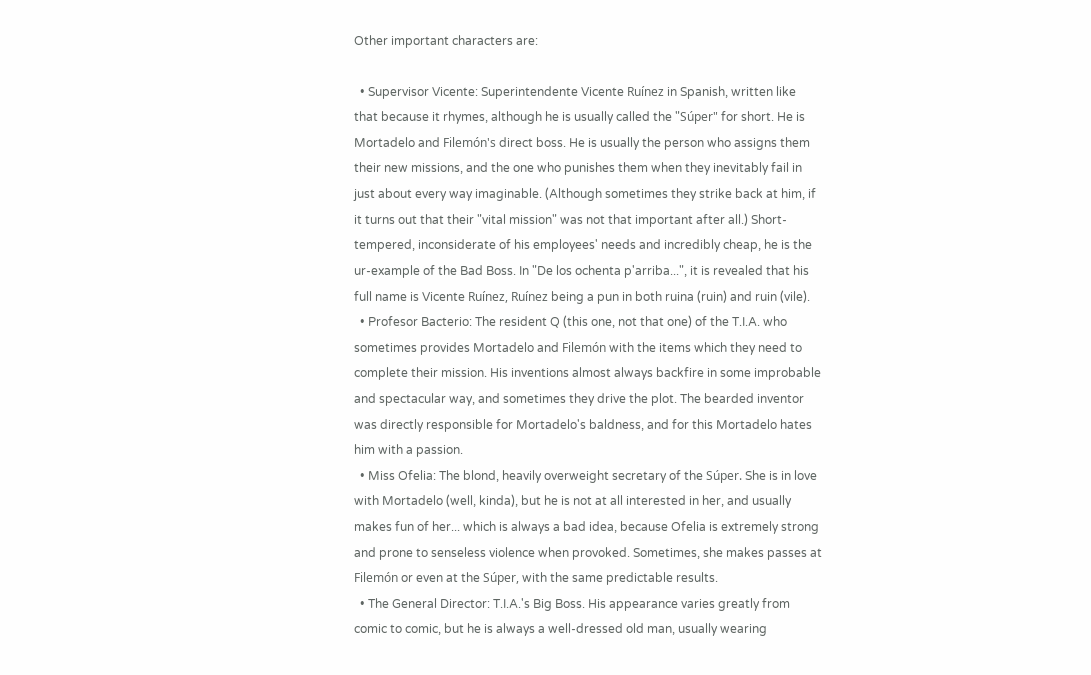Other important characters are:

  • Supervisor Vicente: Superintendente Vicente Ruínez in Spanish, written like that because it rhymes, although he is usually called the "Súper" for short. He is Mortadelo and Filemón's direct boss. He is usually the person who assigns them their new missions, and the one who punishes them when they inevitably fail in just about every way imaginable. (Although sometimes they strike back at him, if it turns out that their "vital mission" was not that important after all.) Short-tempered, inconsiderate of his employees' needs and incredibly cheap, he is the ur-example of the Bad Boss. In "De los ochenta p'arriba...", it is revealed that his full name is Vicente Ruínez, Ruínez being a pun in both ruina (ruin) and ruin (vile).
  • Profesor Bacterio: The resident Q (this one, not that one) of the T.I.A. who sometimes provides Mortadelo and Filemón with the items which they need to complete their mission. His inventions almost always backfire in some improbable and spectacular way, and sometimes they drive the plot. The bearded inventor was directly responsible for Mortadelo's baldness, and for this Mortadelo hates him with a passion.
  • Miss Ofelia: The blond, heavily overweight secretary of the Súper. She is in love with Mortadelo (well, kinda), but he is not at all interested in her, and usually makes fun of her... which is always a bad idea, because Ofelia is extremely strong and prone to senseless violence when provoked. Sometimes, she makes passes at Filemón or even at the Súper, with the same predictable results.
  • The General Director: T.I.A.'s Big Boss. His appearance varies greatly from comic to comic, but he is always a well-dressed old man, usually wearing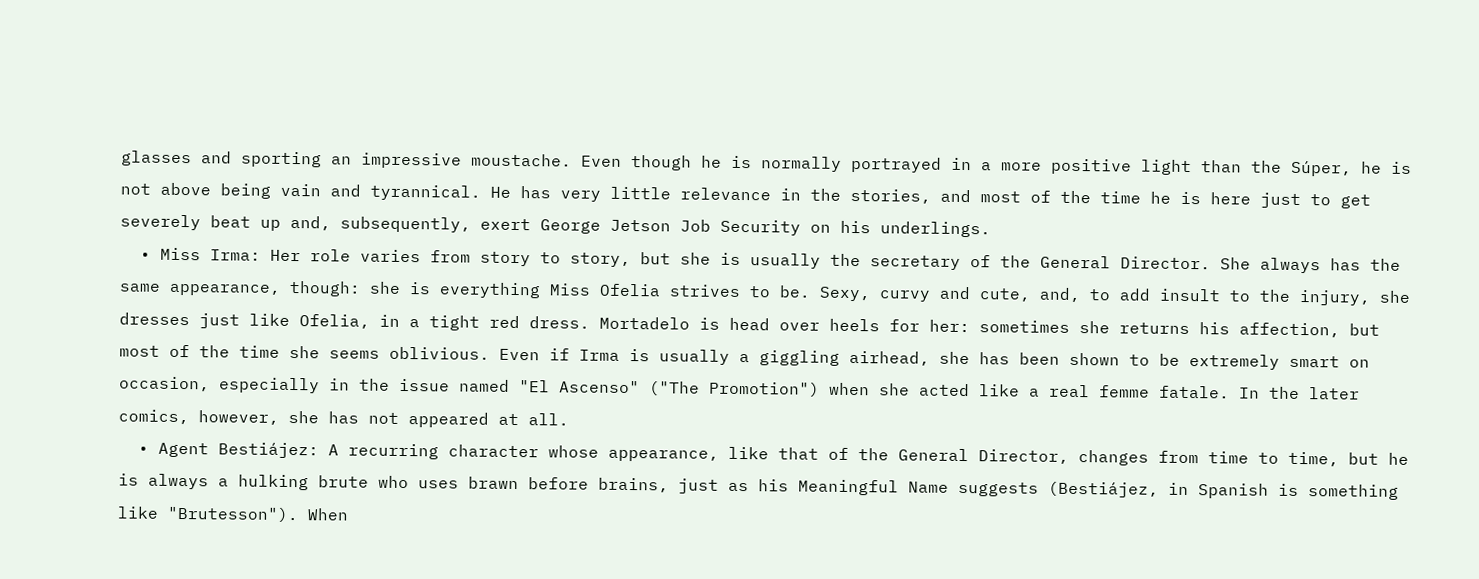glasses and sporting an impressive moustache. Even though he is normally portrayed in a more positive light than the Súper, he is not above being vain and tyrannical. He has very little relevance in the stories, and most of the time he is here just to get severely beat up and, subsequently, exert George Jetson Job Security on his underlings.
  • Miss Irma: Her role varies from story to story, but she is usually the secretary of the General Director. She always has the same appearance, though: she is everything Miss Ofelia strives to be. Sexy, curvy and cute, and, to add insult to the injury, she dresses just like Ofelia, in a tight red dress. Mortadelo is head over heels for her: sometimes she returns his affection, but most of the time she seems oblivious. Even if Irma is usually a giggling airhead, she has been shown to be extremely smart on occasion, especially in the issue named "El Ascenso" ("The Promotion") when she acted like a real femme fatale. In the later comics, however, she has not appeared at all.
  • Agent Bestiájez: A recurring character whose appearance, like that of the General Director, changes from time to time, but he is always a hulking brute who uses brawn before brains, just as his Meaningful Name suggests (Bestiájez, in Spanish is something like "Brutesson"). When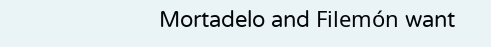Mortadelo and Filemón want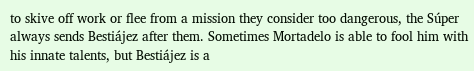to skive off work or flee from a mission they consider too dangerous, the Súper always sends Bestiájez after them. Sometimes Mortadelo is able to fool him with his innate talents, but Bestiájez is a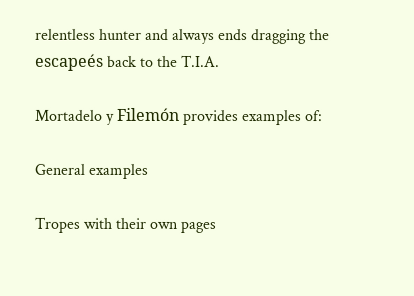relentless hunter and always ends dragging the escapeés back to the T.I.A.

Mortadelo y Filemón provides examples of:

General examples

Tropes with their own pages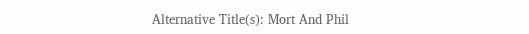Alternative Title(s): Mort And Phil